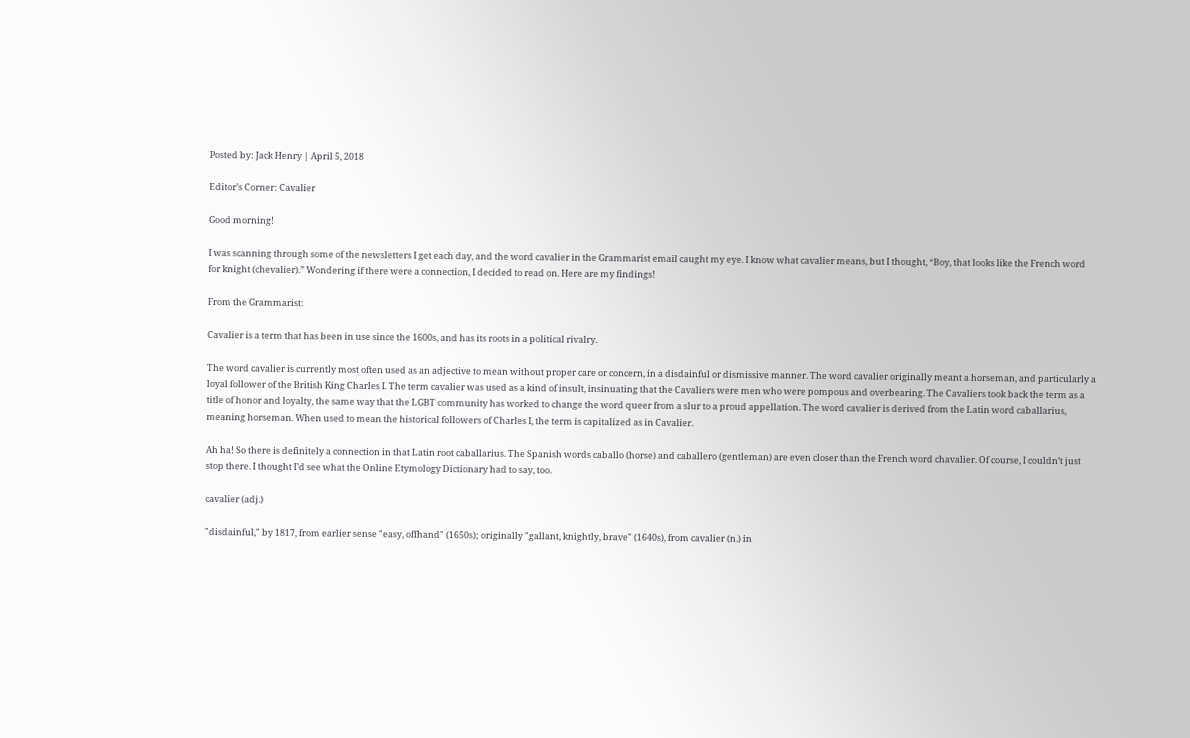Posted by: Jack Henry | April 5, 2018

Editor’s Corner: Cavalier

Good morning!

I was scanning through some of the newsletters I get each day, and the word cavalier in the Grammarist email caught my eye. I know what cavalier means, but I thought, “Boy, that looks like the French word for knight (chevalier).” Wondering if there were a connection, I decided to read on. Here are my findings!

From the Grammarist:

Cavalier is a term that has been in use since the 1600s, and has its roots in a political rivalry.

The word cavalier is currently most often used as an adjective to mean without proper care or concern, in a disdainful or dismissive manner. The word cavalier originally meant a horseman, and particularly a loyal follower of the British King Charles I. The term cavalier was used as a kind of insult, insinuating that the Cavaliers were men who were pompous and overbearing. The Cavaliers took back the term as a title of honor and loyalty, the same way that the LGBT community has worked to change the word queer from a slur to a proud appellation. The word cavalier is derived from the Latin word caballarius, meaning horseman. When used to mean the historical followers of Charles I, the term is capitalized as in Cavalier.

Ah ha! So there is definitely a connection in that Latin root caballarius. The Spanish words caballo (horse) and caballero (gentleman) are even closer than the French word chavalier. Of course, I couldn’t just stop there. I thought I’d see what the Online Etymology Dictionary had to say, too.

cavalier (adj.)

"disdainful," by 1817, from earlier sense "easy, offhand" (1650s); originally "gallant, knightly, brave" (1640s), from cavalier (n.) in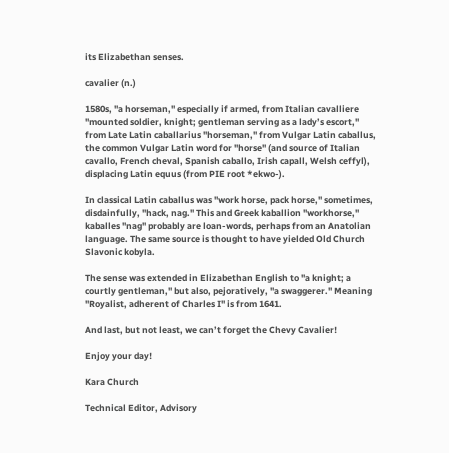its Elizabethan senses.

cavalier (n.)

1580s, "a horseman," especially if armed, from Italian cavalliere "mounted soldier, knight; gentleman serving as a lady’s escort," from Late Latin caballarius "horseman," from Vulgar Latin caballus, the common Vulgar Latin word for "horse" (and source of Italian cavallo, French cheval, Spanish caballo, Irish capall, Welsh ceffyl), displacing Latin equus (from PIE root *ekwo-).

In classical Latin caballus was "work horse, pack horse," sometimes, disdainfully, "hack, nag." This and Greek kaballion "workhorse," kaballes "nag" probably are loan-words, perhaps from an Anatolian language. The same source is thought to have yielded Old Church Slavonic kobyla.

The sense was extended in Elizabethan English to "a knight; a courtly gentleman," but also, pejoratively, "a swaggerer." Meaning "Royalist, adherent of Charles I" is from 1641.

And last, but not least, we can’t forget the Chevy Cavalier!

Enjoy your day!

Kara Church

Technical Editor, Advisory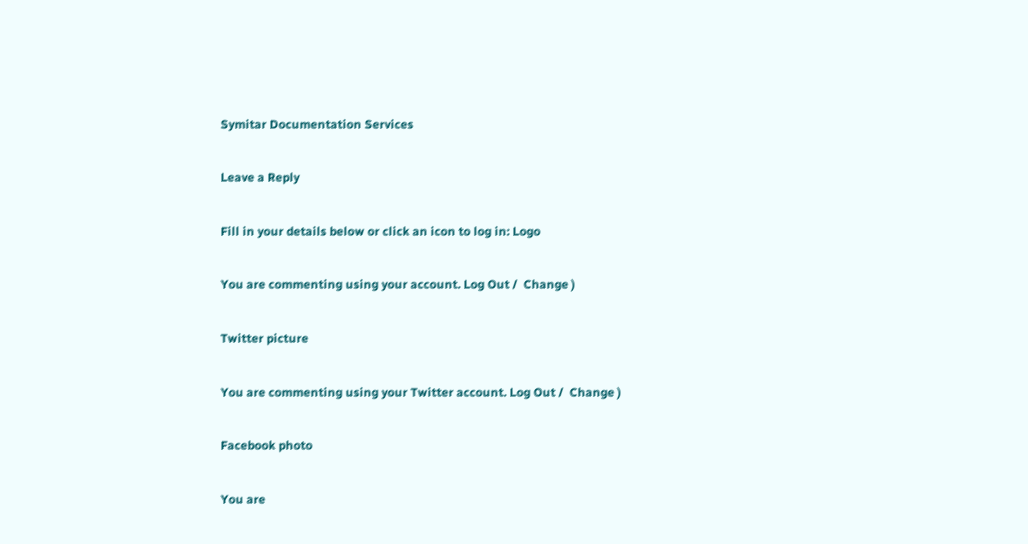Symitar Documentation Services

Leave a Reply

Fill in your details below or click an icon to log in: Logo

You are commenting using your account. Log Out /  Change )

Twitter picture

You are commenting using your Twitter account. Log Out /  Change )

Facebook photo

You are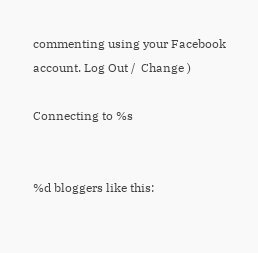commenting using your Facebook account. Log Out /  Change )

Connecting to %s


%d bloggers like this: